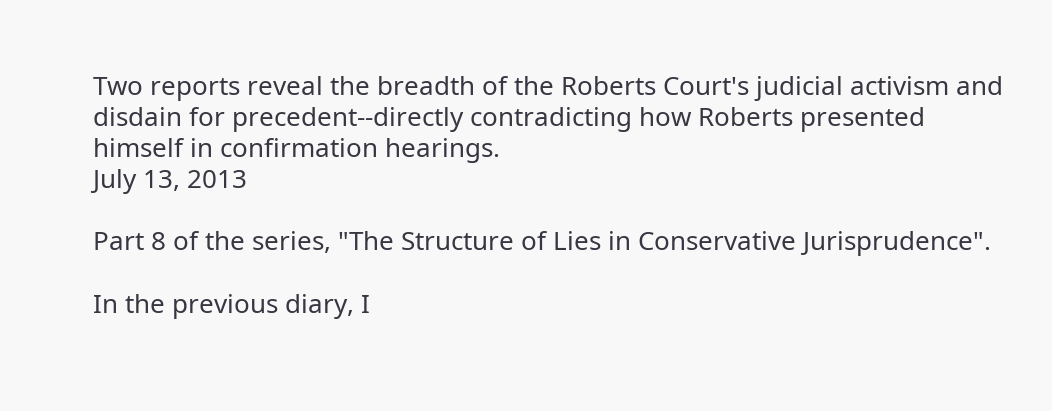Two reports reveal the breadth of the Roberts Court's judicial activism and disdain for precedent--directly contradicting how Roberts presented himself in confirmation hearings.
July 13, 2013

Part 8 of the series, "The Structure of Lies in Conservative Jurisprudence".

In the previous diary, I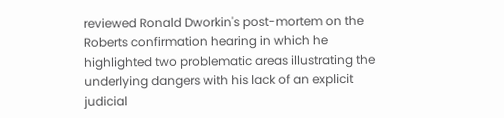reviewed Ronald Dworkin's post-mortem on the Roberts confirmation hearing in which he highlighted two problematic areas illustrating the underlying dangers with his lack of an explicit judicial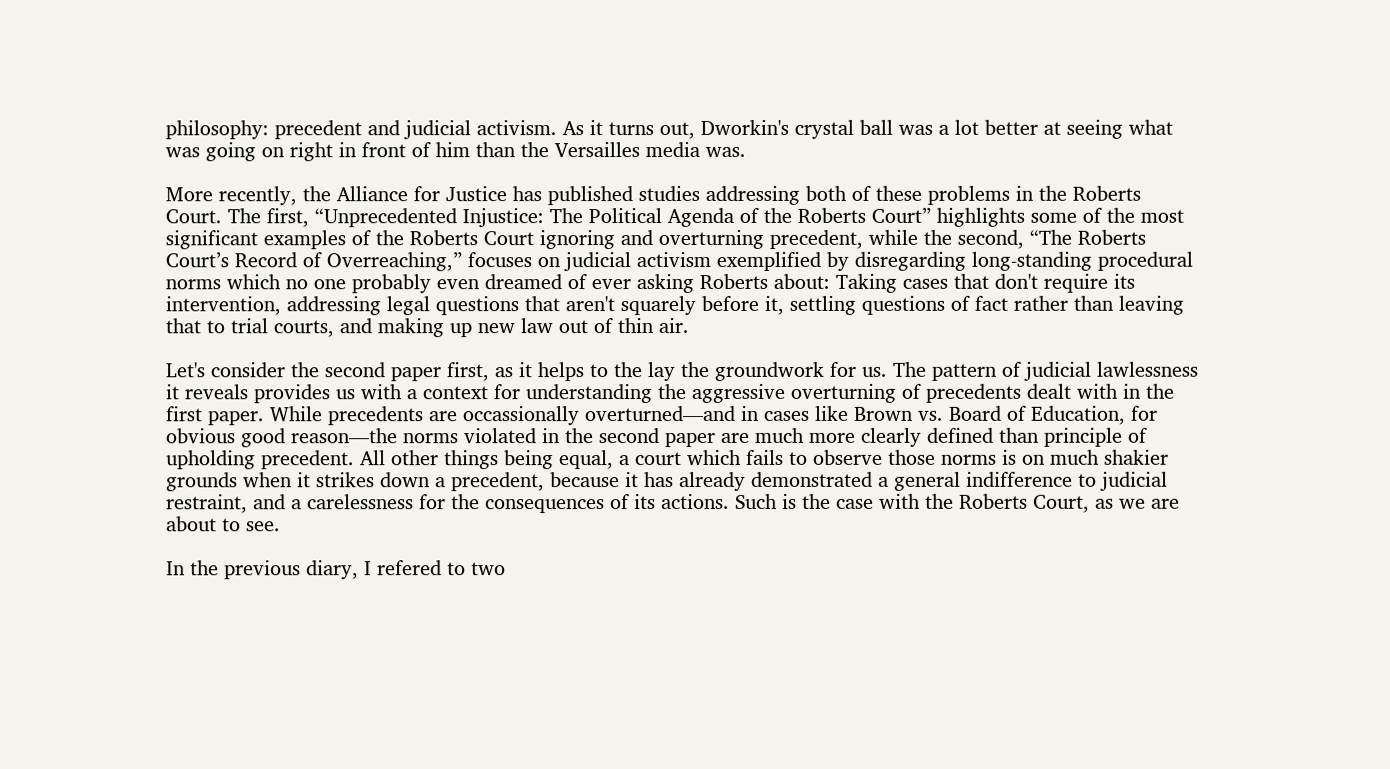philosophy: precedent and judicial activism. As it turns out, Dworkin's crystal ball was a lot better at seeing what was going on right in front of him than the Versailles media was.

More recently, the Alliance for Justice has published studies addressing both of these problems in the Roberts Court. The first, “Unprecedented Injustice: The Political Agenda of the Roberts Court” highlights some of the most significant examples of the Roberts Court ignoring and overturning precedent, while the second, “The Roberts Court’s Record of Overreaching,” focuses on judicial activism exemplified by disregarding long-standing procedural norms which no one probably even dreamed of ever asking Roberts about: Taking cases that don't require its intervention, addressing legal questions that aren't squarely before it, settling questions of fact rather than leaving that to trial courts, and making up new law out of thin air.

Let's consider the second paper first, as it helps to the lay the groundwork for us. The pattern of judicial lawlessness it reveals provides us with a context for understanding the aggressive overturning of precedents dealt with in the first paper. While precedents are occassionally overturned—and in cases like Brown vs. Board of Education, for obvious good reason—the norms violated in the second paper are much more clearly defined than principle of upholding precedent. All other things being equal, a court which fails to observe those norms is on much shakier grounds when it strikes down a precedent, because it has already demonstrated a general indifference to judicial restraint, and a carelessness for the consequences of its actions. Such is the case with the Roberts Court, as we are about to see.

In the previous diary, I refered to two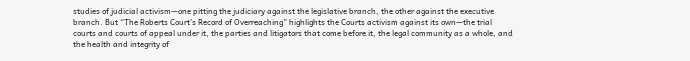studies of judicial activism—one pitting the judiciary against the legislative branch, the other against the executive branch. But “The Roberts Court’s Record of Overreaching” highlights the Courts activism against its own—the trial courts and courts of appeal under it, the parties and litigators that come before it, the legal community as a whole, and the health and integrity of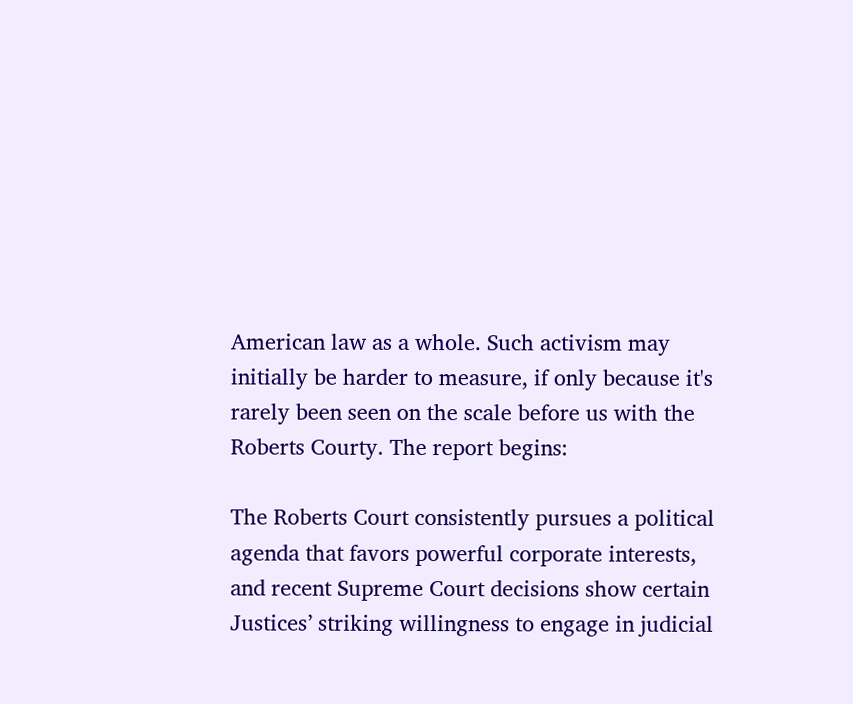American law as a whole. Such activism may initially be harder to measure, if only because it's rarely been seen on the scale before us with the Roberts Courty. The report begins:

The Roberts Court consistently pursues a political agenda that favors powerful corporate interests, and recent Supreme Court decisions show certain Justices’ striking willingness to engage in judicial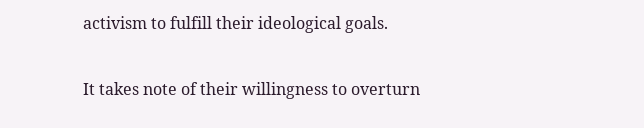activism to fulfill their ideological goals.

It takes note of their willingness to overturn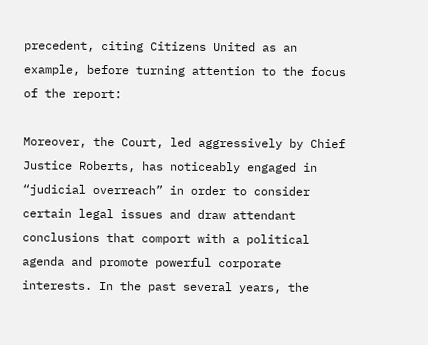precedent, citing Citizens United as an example, before turning attention to the focus of the report:

Moreover, the Court, led aggressively by Chief Justice Roberts, has noticeably engaged in “judicial overreach” in order to consider certain legal issues and draw attendant conclusions that comport with a political agenda and promote powerful corporate interests. In the past several years, the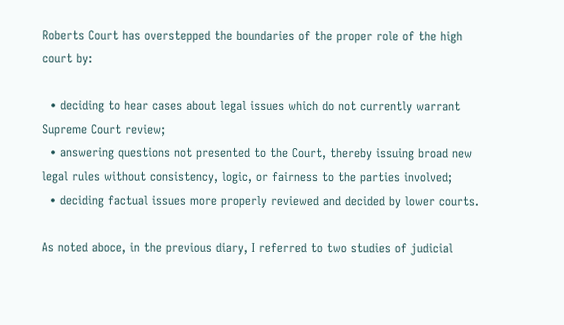Roberts Court has overstepped the boundaries of the proper role of the high court by:

  • deciding to hear cases about legal issues which do not currently warrant Supreme Court review;
  • answering questions not presented to the Court, thereby issuing broad new legal rules without consistency, logic, or fairness to the parties involved;
  • deciding factual issues more properly reviewed and decided by lower courts.

As noted aboce, in the previous diary, I referred to two studies of judicial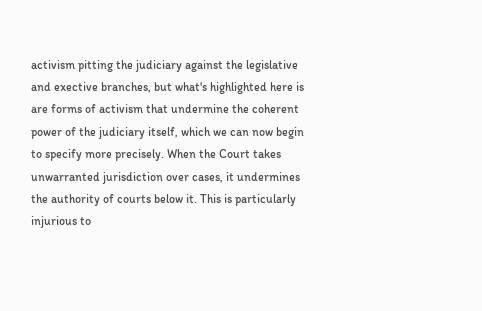activism pitting the judiciary against the legislative and exective branches, but what's highlighted here is are forms of activism that undermine the coherent power of the judiciary itself, which we can now begin to specify more precisely. When the Court takes unwarranted jurisdiction over cases, it undermines the authority of courts below it. This is particularly injurious to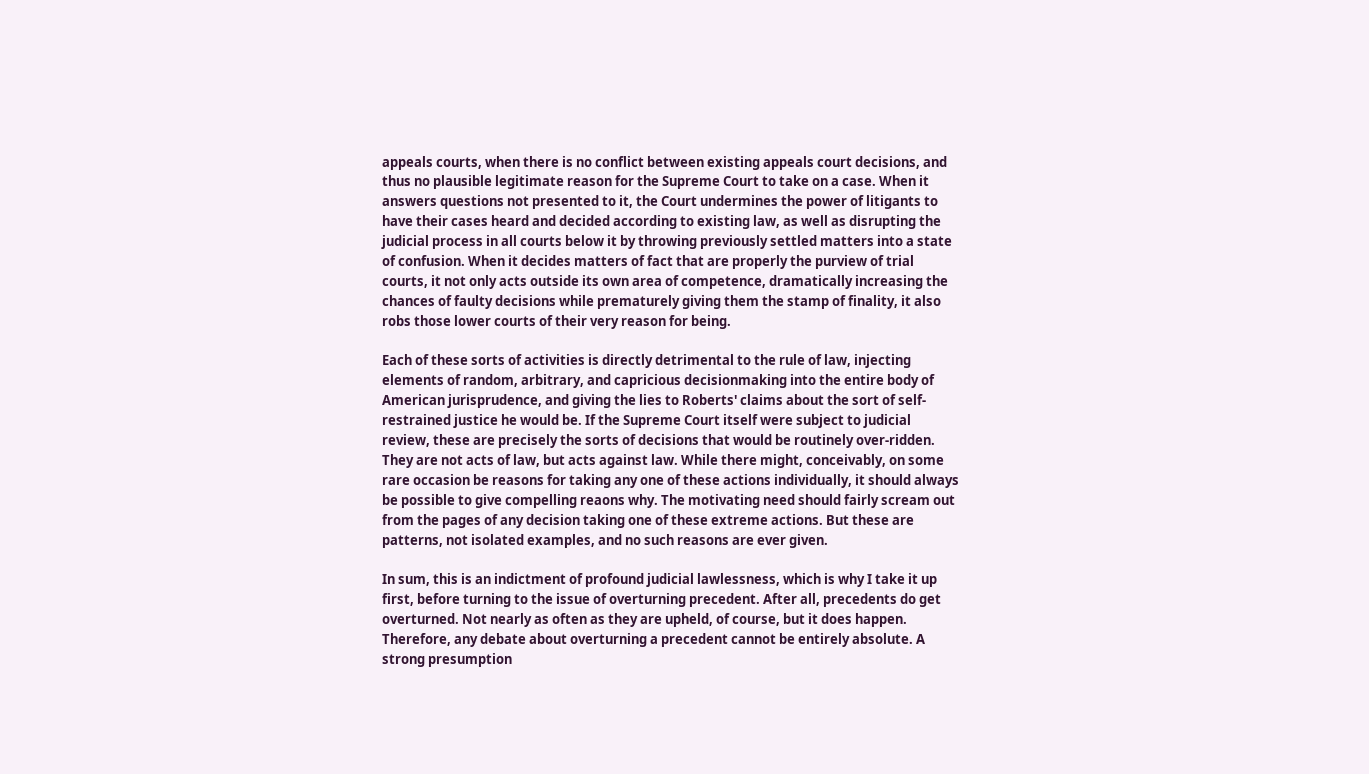appeals courts, when there is no conflict between existing appeals court decisions, and thus no plausible legitimate reason for the Supreme Court to take on a case. When it answers questions not presented to it, the Court undermines the power of litigants to have their cases heard and decided according to existing law, as well as disrupting the judicial process in all courts below it by throwing previously settled matters into a state of confusion. When it decides matters of fact that are properly the purview of trial courts, it not only acts outside its own area of competence, dramatically increasing the chances of faulty decisions while prematurely giving them the stamp of finality, it also robs those lower courts of their very reason for being.

Each of these sorts of activities is directly detrimental to the rule of law, injecting elements of random, arbitrary, and capricious decisionmaking into the entire body of American jurisprudence, and giving the lies to Roberts' claims about the sort of self-restrained justice he would be. If the Supreme Court itself were subject to judicial review, these are precisely the sorts of decisions that would be routinely over-ridden. They are not acts of law, but acts against law. While there might, conceivably, on some rare occasion be reasons for taking any one of these actions individually, it should always be possible to give compelling reaons why. The motivating need should fairly scream out from the pages of any decision taking one of these extreme actions. But these are patterns, not isolated examples, and no such reasons are ever given.

In sum, this is an indictment of profound judicial lawlessness, which is why I take it up first, before turning to the issue of overturning precedent. After all, precedents do get overturned. Not nearly as often as they are upheld, of course, but it does happen. Therefore, any debate about overturning a precedent cannot be entirely absolute. A strong presumption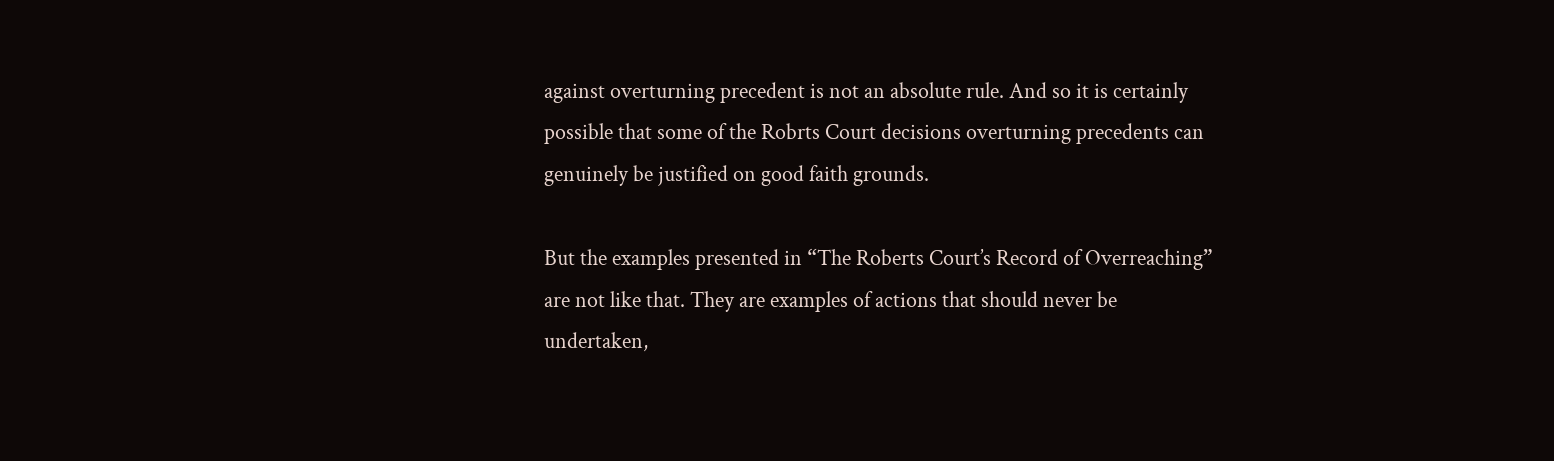against overturning precedent is not an absolute rule. And so it is certainly possible that some of the Robrts Court decisions overturning precedents can genuinely be justified on good faith grounds.

But the examples presented in “The Roberts Court’s Record of Overreaching” are not like that. They are examples of actions that should never be undertaken,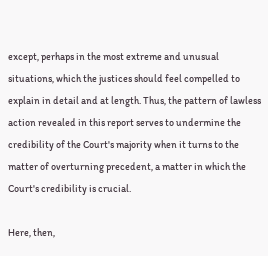except, perhaps in the most extreme and unusual situations, which the justices should feel compelled to explain in detail and at length. Thus, the pattern of lawless action revealed in this report serves to undermine the credibility of the Court's majority when it turns to the matter of overturning precedent, a matter in which the Court's credibility is crucial.

Here, then,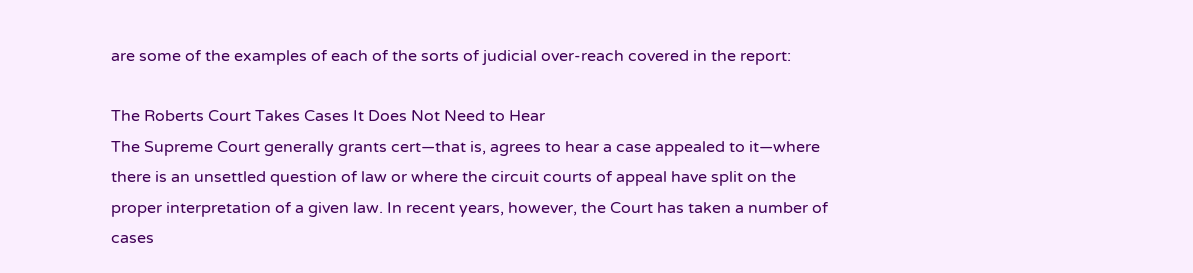are some of the examples of each of the sorts of judicial over-reach covered in the report:

The Roberts Court Takes Cases It Does Not Need to Hear
The Supreme Court generally grants cert—that is, agrees to hear a case appealed to it—where there is an unsettled question of law or where the circuit courts of appeal have split on the proper interpretation of a given law. In recent years, however, the Court has taken a number of cases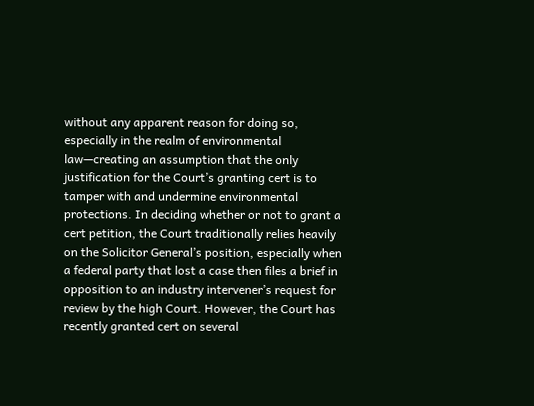without any apparent reason for doing so, especially in the realm of environmental law—creating an assumption that the only justification for the Court’s granting cert is to tamper with and undermine environmental protections. In deciding whether or not to grant a cert petition, the Court traditionally relies heavily on the Solicitor General’s position, especially when a federal party that lost a case then files a brief in opposition to an industry intervener’s request for review by the high Court. However, the Court has recently granted cert on several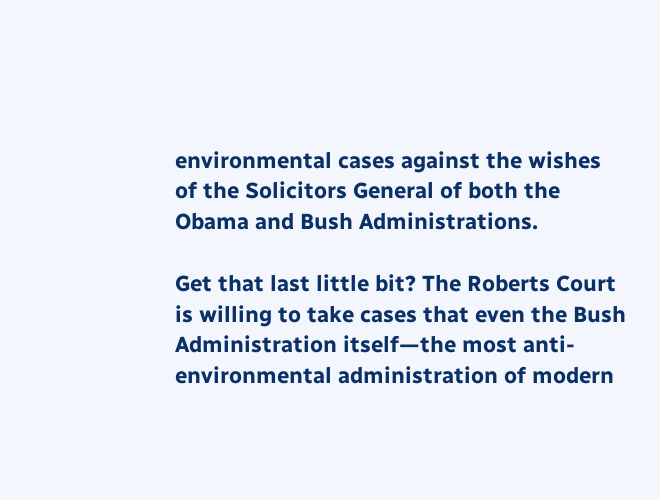environmental cases against the wishes of the Solicitors General of both the Obama and Bush Administrations.

Get that last little bit? The Roberts Court is willing to take cases that even the Bush Administration itself—the most anti-environmental administration of modern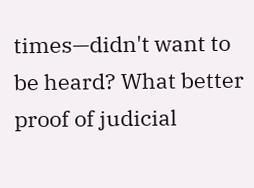times—didn't want to be heard? What better proof of judicial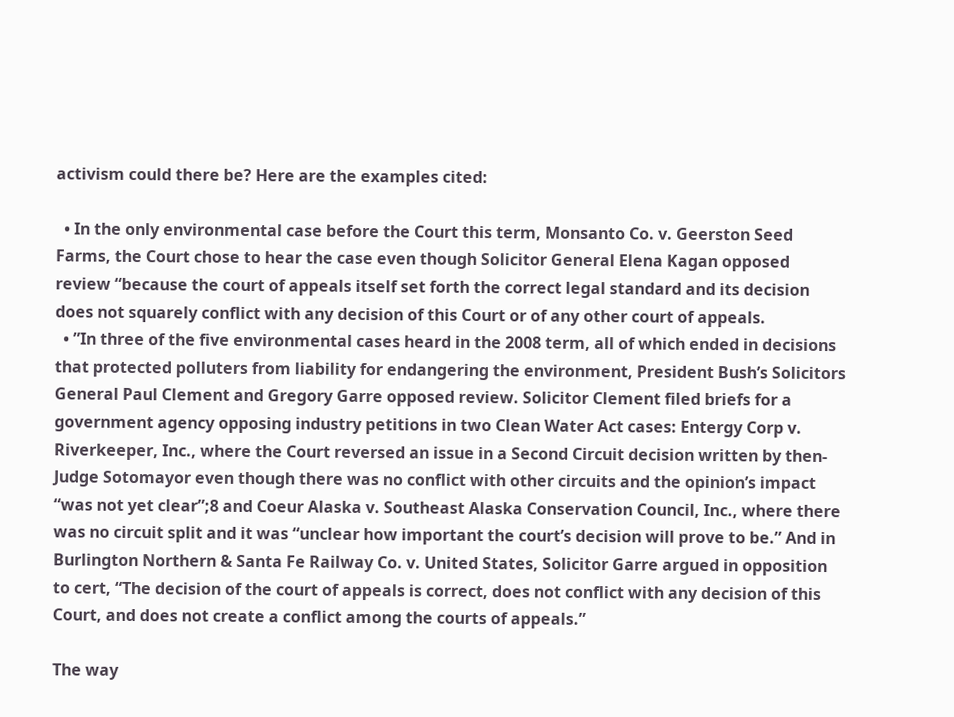activism could there be? Here are the examples cited:

  • In the only environmental case before the Court this term, Monsanto Co. v. Geerston Seed Farms, the Court chose to hear the case even though Solicitor General Elena Kagan opposed review “because the court of appeals itself set forth the correct legal standard and its decision does not squarely conflict with any decision of this Court or of any other court of appeals.
  • ”In three of the five environmental cases heard in the 2008 term, all of which ended in decisions that protected polluters from liability for endangering the environment, President Bush’s Solicitors General Paul Clement and Gregory Garre opposed review. Solicitor Clement filed briefs for a government agency opposing industry petitions in two Clean Water Act cases: Entergy Corp v. Riverkeeper, Inc., where the Court reversed an issue in a Second Circuit decision written by then-Judge Sotomayor even though there was no conflict with other circuits and the opinion’s impact “was not yet clear”;8 and Coeur Alaska v. Southeast Alaska Conservation Council, Inc., where there was no circuit split and it was “unclear how important the court’s decision will prove to be.” And in Burlington Northern & Santa Fe Railway Co. v. United States, Solicitor Garre argued in opposition to cert, “The decision of the court of appeals is correct, does not conflict with any decision of this Court, and does not create a conflict among the courts of appeals.”

The way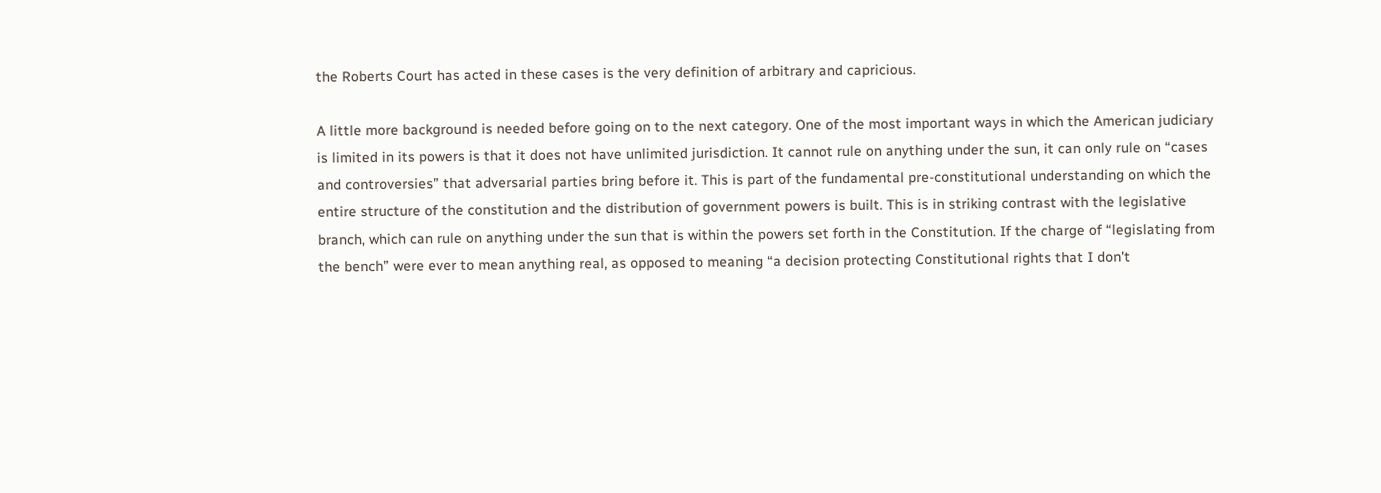the Roberts Court has acted in these cases is the very definition of arbitrary and capricious.

A little more background is needed before going on to the next category. One of the most important ways in which the American judiciary is limited in its powers is that it does not have unlimited jurisdiction. It cannot rule on anything under the sun, it can only rule on “cases and controversies” that adversarial parties bring before it. This is part of the fundamental pre-constitutional understanding on which the entire structure of the constitution and the distribution of government powers is built. This is in striking contrast with the legislative branch, which can rule on anything under the sun that is within the powers set forth in the Constitution. If the charge of “legislating from the bench” were ever to mean anything real, as opposed to meaning “a decision protecting Constitutional rights that I don't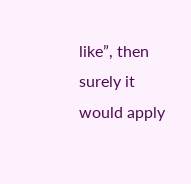like”, then surely it would apply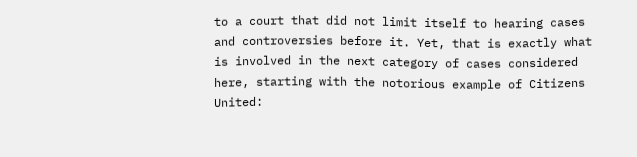to a court that did not limit itself to hearing cases and controversies before it. Yet, that is exactly what is involved in the next category of cases considered here, starting with the notorious example of Citizens United: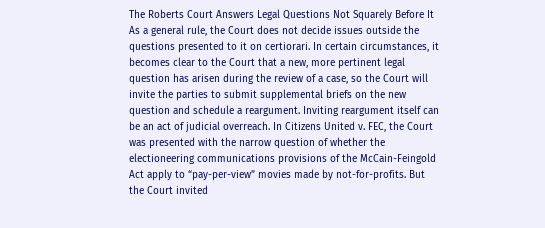The Roberts Court Answers Legal Questions Not Squarely Before It
As a general rule, the Court does not decide issues outside the questions presented to it on certiorari. In certain circumstances, it becomes clear to the Court that a new, more pertinent legal question has arisen during the review of a case, so the Court will invite the parties to submit supplemental briefs on the new question and schedule a reargument. Inviting reargument itself can be an act of judicial overreach. In Citizens United v. FEC, the Court was presented with the narrow question of whether the electioneering communications provisions of the McCain-Feingold Act apply to “pay-per-view” movies made by not-for-profits. But the Court invited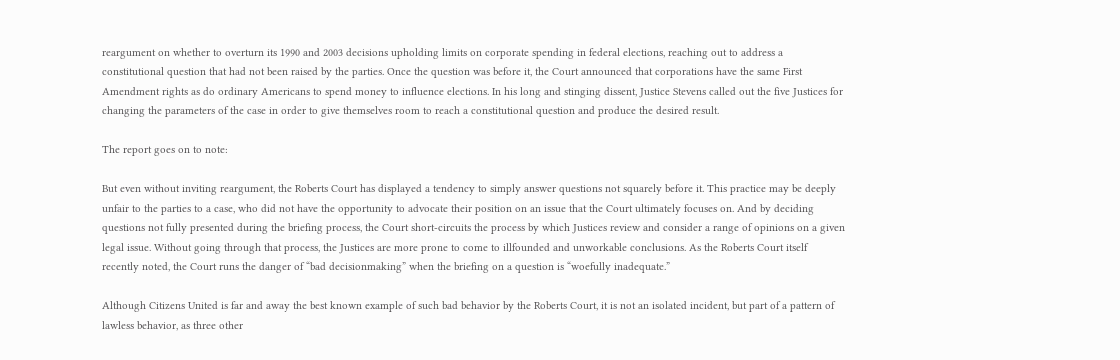reargument on whether to overturn its 1990 and 2003 decisions upholding limits on corporate spending in federal elections, reaching out to address a constitutional question that had not been raised by the parties. Once the question was before it, the Court announced that corporations have the same First Amendment rights as do ordinary Americans to spend money to influence elections. In his long and stinging dissent, Justice Stevens called out the five Justices for changing the parameters of the case in order to give themselves room to reach a constitutional question and produce the desired result.

The report goes on to note:

But even without inviting reargument, the Roberts Court has displayed a tendency to simply answer questions not squarely before it. This practice may be deeply unfair to the parties to a case, who did not have the opportunity to advocate their position on an issue that the Court ultimately focuses on. And by deciding questions not fully presented during the briefing process, the Court short-circuits the process by which Justices review and consider a range of opinions on a given legal issue. Without going through that process, the Justices are more prone to come to illfounded and unworkable conclusions. As the Roberts Court itself recently noted, the Court runs the danger of “bad decisionmaking” when the briefing on a question is “woefully inadequate.”

Although Citizens United is far and away the best known example of such bad behavior by the Roberts Court, it is not an isolated incident, but part of a pattern of lawless behavior, as three other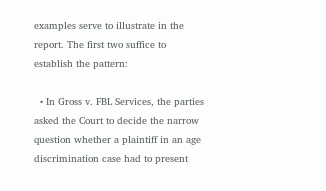examples serve to illustrate in the report. The first two suffice to establish the pattern:

  • In Gross v. FBL Services, the parties asked the Court to decide the narrow question whether a plaintiff in an age discrimination case had to present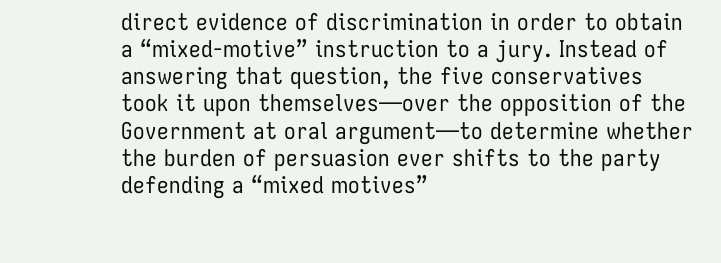direct evidence of discrimination in order to obtain a “mixed-motive” instruction to a jury. Instead of answering that question, the five conservatives took it upon themselves—over the opposition of the Government at oral argument—to determine whether the burden of persuasion ever shifts to the party defending a “mixed motives”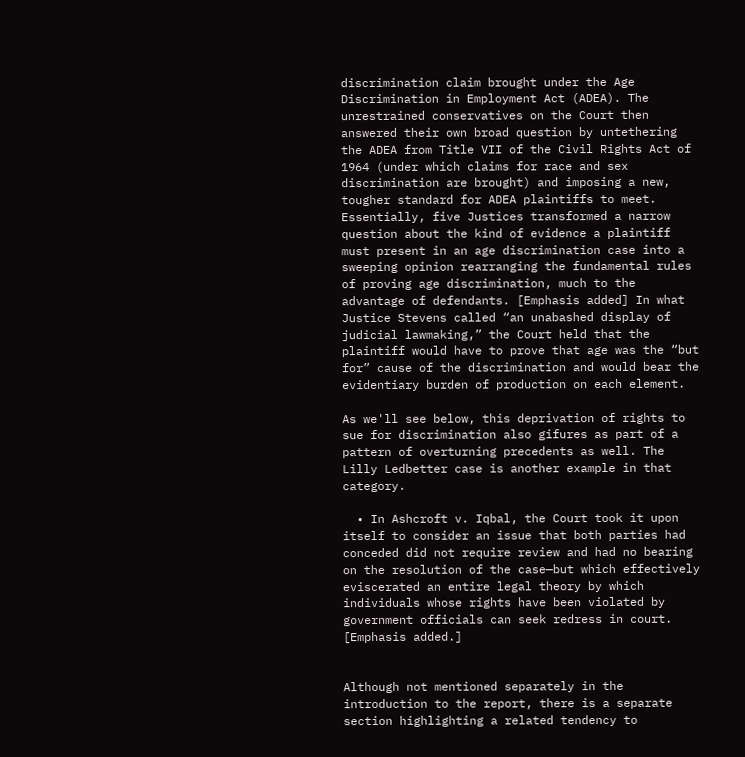discrimination claim brought under the Age Discrimination in Employment Act (ADEA). The unrestrained conservatives on the Court then answered their own broad question by untethering the ADEA from Title VII of the Civil Rights Act of 1964 (under which claims for race and sex discrimination are brought) and imposing a new, tougher standard for ADEA plaintiffs to meet. Essentially, five Justices transformed a narrow question about the kind of evidence a plaintiff must present in an age discrimination case into a sweeping opinion rearranging the fundamental rules of proving age discrimination, much to the advantage of defendants. [Emphasis added] In what Justice Stevens called “an unabashed display of judicial lawmaking,” the Court held that the plaintiff would have to prove that age was the “but for” cause of the discrimination and would bear the evidentiary burden of production on each element.

As we'll see below, this deprivation of rights to sue for discrimination also gifures as part of a pattern of overturning precedents as well. The Lilly Ledbetter case is another example in that category.

  • In Ashcroft v. Iqbal, the Court took it upon itself to consider an issue that both parties had conceded did not require review and had no bearing on the resolution of the case—but which effectively eviscerated an entire legal theory by which individuals whose rights have been violated by government officials can seek redress in court. [Emphasis added.]


Although not mentioned separately in the introduction to the report, there is a separate section highlighting a related tendency to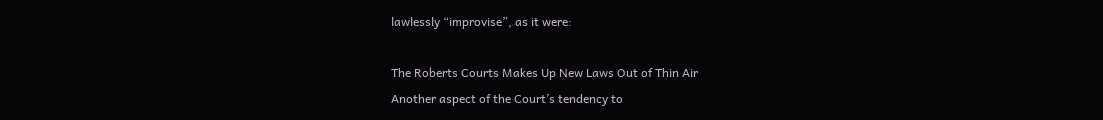lawlessly “improvise”, as it were:

The Roberts Courts Makes Up New Laws Out of Thin Air
Another aspect of the Court’s tendency to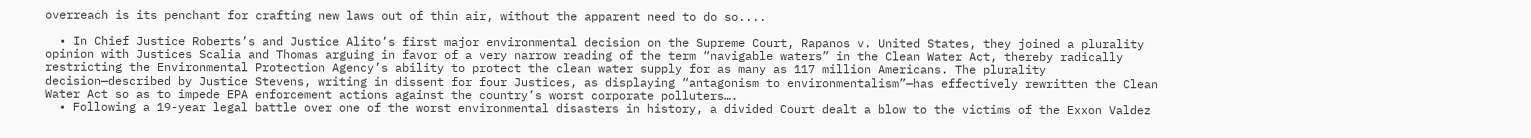overreach is its penchant for crafting new laws out of thin air, without the apparent need to do so....

  • In Chief Justice Roberts’s and Justice Alito’s first major environmental decision on the Supreme Court, Rapanos v. United States, they joined a plurality opinion with Justices Scalia and Thomas arguing in favor of a very narrow reading of the term “navigable waters” in the Clean Water Act, thereby radically restricting the Environmental Protection Agency’s ability to protect the clean water supply for as many as 117 million Americans. The plurality decision—described by Justice Stevens, writing in dissent for four Justices, as displaying “antagonism to environmentalism”—has effectively rewritten the Clean Water Act so as to impede EPA enforcement actions against the country’s worst corporate polluters….
  • Following a 19-year legal battle over one of the worst environmental disasters in history, a divided Court dealt a blow to the victims of the Exxon Valdez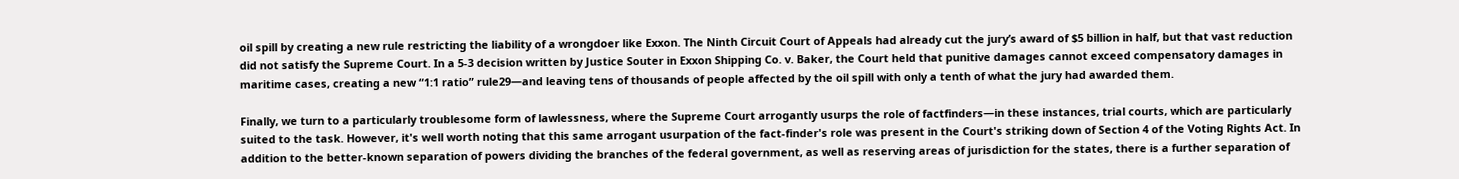oil spill by creating a new rule restricting the liability of a wrongdoer like Exxon. The Ninth Circuit Court of Appeals had already cut the jury’s award of $5 billion in half, but that vast reduction did not satisfy the Supreme Court. In a 5-3 decision written by Justice Souter in Exxon Shipping Co. v. Baker, the Court held that punitive damages cannot exceed compensatory damages in maritime cases, creating a new “1:1 ratio” rule29—and leaving tens of thousands of people affected by the oil spill with only a tenth of what the jury had awarded them.

Finally, we turn to a particularly troublesome form of lawlessness, where the Supreme Court arrogantly usurps the role of factfinders—in these instances, trial courts, which are particularly suited to the task. However, it's well worth noting that this same arrogant usurpation of the fact-finder's role was present in the Court's striking down of Section 4 of the Voting Rights Act. In addition to the better-known separation of powers dividing the branches of the federal government, as well as reserving areas of jurisdiction for the states, there is a further separation of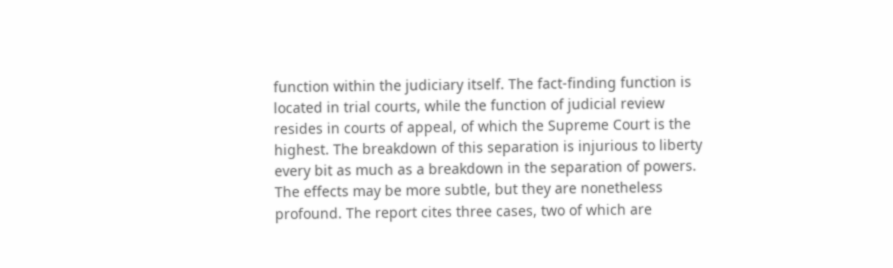function within the judiciary itself. The fact-finding function is located in trial courts, while the function of judicial review resides in courts of appeal, of which the Supreme Court is the highest. The breakdown of this separation is injurious to liberty every bit as much as a breakdown in the separation of powers. The effects may be more subtle, but they are nonetheless profound. The report cites three cases, two of which are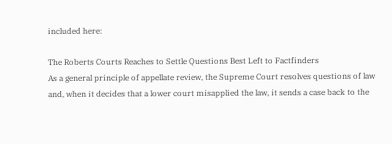included here:

The Roberts Courts Reaches to Settle Questions Best Left to Factfinders
As a general principle of appellate review, the Supreme Court resolves questions of law and, when it decides that a lower court misapplied the law, it sends a case back to the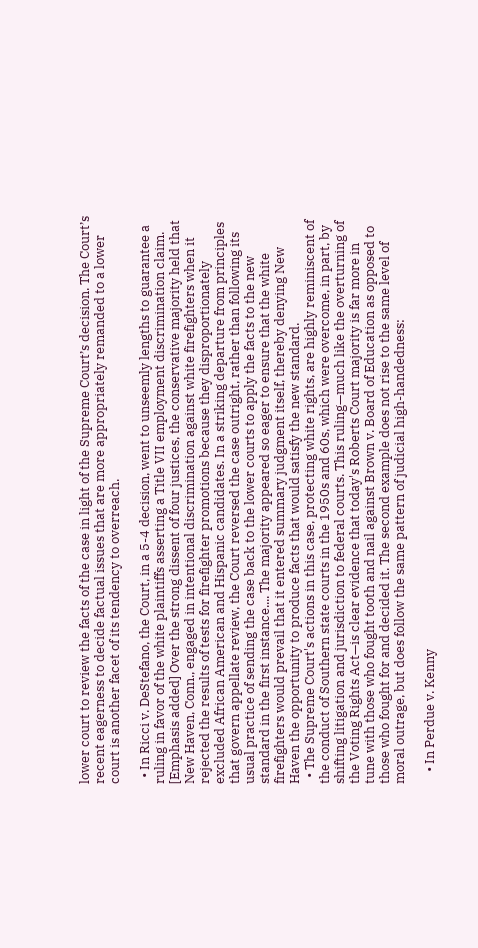lower court to review the facts of the case in light of the Supreme Court’s decision. The Court’s recent eagerness to decide factual issues that are more appropriately remanded to a lower court is another facet of its tendency to overreach.

  • In Ricci v. DeStefano, the Court, in a 5-4 decision, went to unseemly lengths to guarantee a ruling in favor of the white plaintiffs asserting a Title VII employment discrimination claim. [Emphasis added] Over the strong dissent of four justices, the conservative majority held that New Haven, Conn., engaged in intentional discrimination against white firefighters when it rejected the results of tests for firefighter promotions because they disproportionately excluded African American and Hispanic candidates. In a striking departure from principles that govern appellate review, the Court reversed the case outright, rather than following its usual practice of sending the case back to the lower courts to apply the facts to the new standard in the first instance.... The majority appeared so eager to ensure that the white firefighters would prevail that it entered summary judgment itself, thereby denying New Haven the opportunity to produce facts that would satisfy the new standard.
  • The Supreme Court's actions in this case, protecting white rights, are highly reminiscent of the conduct of Southern state courts in the 1950s and 60s, which were overcome, in part, by shifting litigation and jurisdiction to federal courts. This ruling—much like the overturning of the Voting Rights Act—is clear evidence that today's Roberts Court majority is far more in tune with those who fought tooth and nail against Brown v. Board of Education as opposed to those who fought for and decided it. The second example does not rise to the same level of moral outrage, but does follow the same pattern of judicial high-handedness:

    • In Perdue v. Kenny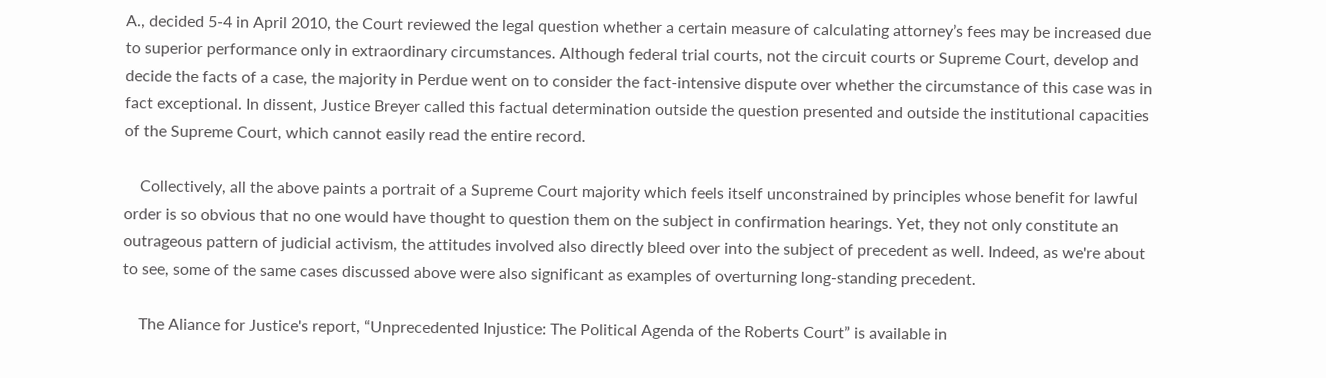A., decided 5-4 in April 2010, the Court reviewed the legal question whether a certain measure of calculating attorney’s fees may be increased due to superior performance only in extraordinary circumstances. Although federal trial courts, not the circuit courts or Supreme Court, develop and decide the facts of a case, the majority in Perdue went on to consider the fact-intensive dispute over whether the circumstance of this case was in fact exceptional. In dissent, Justice Breyer called this factual determination outside the question presented and outside the institutional capacities of the Supreme Court, which cannot easily read the entire record.

    Collectively, all the above paints a portrait of a Supreme Court majority which feels itself unconstrained by principles whose benefit for lawful order is so obvious that no one would have thought to question them on the subject in confirmation hearings. Yet, they not only constitute an outrageous pattern of judicial activism, the attitudes involved also directly bleed over into the subject of precedent as well. Indeed, as we're about to see, some of the same cases discussed above were also significant as examples of overturning long-standing precedent.

    The Aliance for Justice's report, “Unprecedented Injustice: The Political Agenda of the Roberts Court” is available in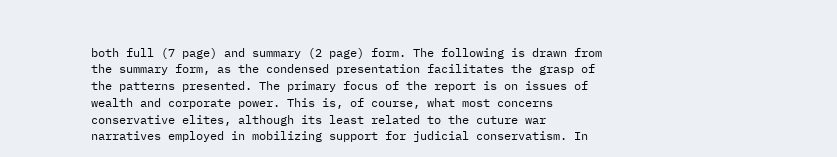both full (7 page) and summary (2 page) form. The following is drawn from the summary form, as the condensed presentation facilitates the grasp of the patterns presented. The primary focus of the report is on issues of wealth and corporate power. This is, of course, what most concerns conservative elites, although its least related to the cuture war narratives employed in mobilizing support for judicial conservatism. In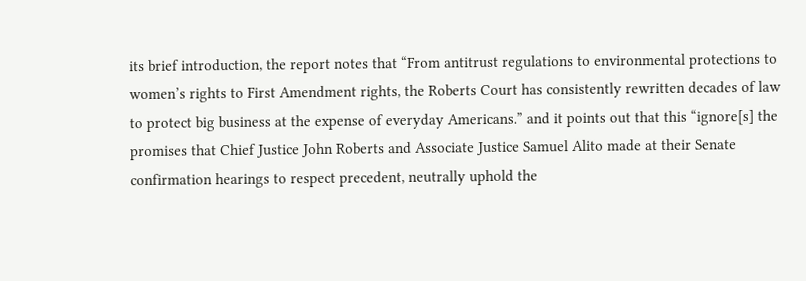its brief introduction, the report notes that “From antitrust regulations to environmental protections to women’s rights to First Amendment rights, the Roberts Court has consistently rewritten decades of law to protect big business at the expense of everyday Americans.” and it points out that this “ignore[s] the promises that Chief Justice John Roberts and Associate Justice Samuel Alito made at their Senate confirmation hearings to respect precedent, neutrally uphold the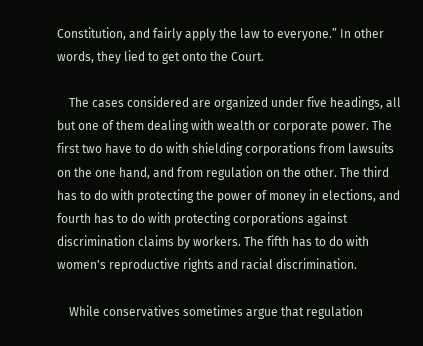Constitution, and fairly apply the law to everyone.” In other words, they lied to get onto the Court.

    The cases considered are organized under five headings, all but one of them dealing with wealth or corporate power. The first two have to do with shielding corporations from lawsuits on the one hand, and from regulation on the other. The third has to do with protecting the power of money in elections, and fourth has to do with protecting corporations against discrimination claims by workers. The fifth has to do with women's reproductive rights and racial discrimination.

    While conservatives sometimes argue that regulation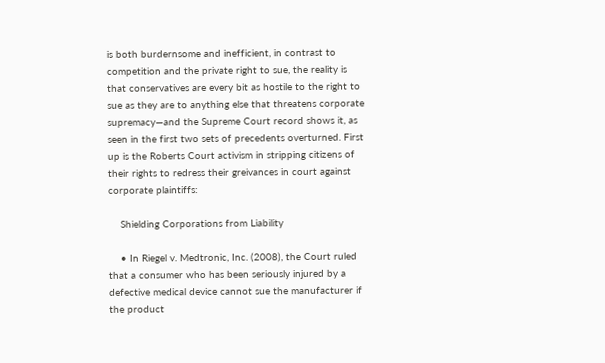is both burdernsome and inefficient, in contrast to competition and the private right to sue, the reality is that conservatives are every bit as hostile to the right to sue as they are to anything else that threatens corporate supremacy—and the Supreme Court record shows it, as seen in the first two sets of precedents overturned. First up is the Roberts Court activism in stripping citizens of their rights to redress their greivances in court against corporate plaintiffs:

    Shielding Corporations from Liability

    • In Riegel v. Medtronic, Inc. (2008), the Court ruled that a consumer who has been seriously injured by a defective medical device cannot sue the manufacturer if the product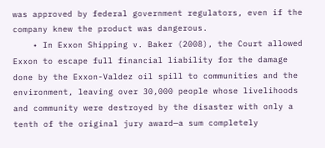was approved by federal government regulators, even if the company knew the product was dangerous.
    • In Exxon Shipping v. Baker (2008), the Court allowed Exxon to escape full financial liability for the damage done by the Exxon-Valdez oil spill to communities and the environment, leaving over 30,000 people whose livelihoods and community were destroyed by the disaster with only a tenth of the original jury award—a sum completely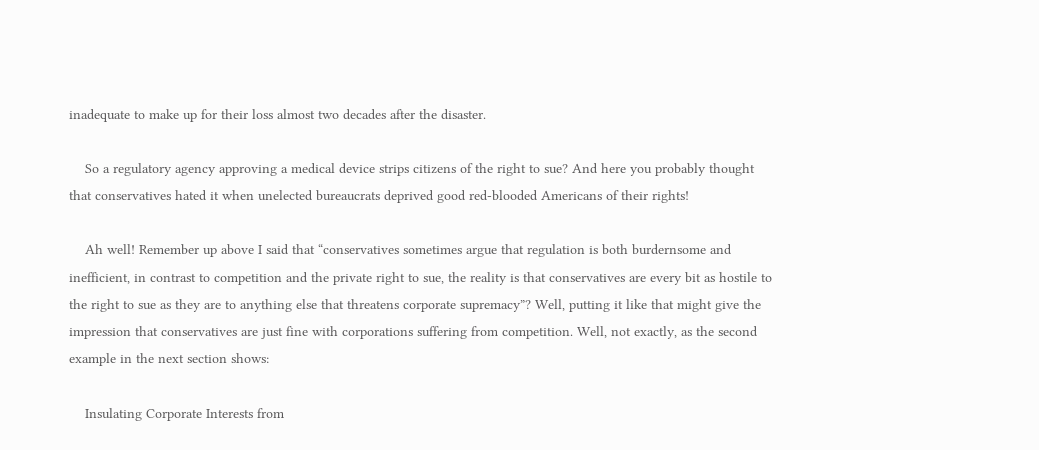inadequate to make up for their loss almost two decades after the disaster.

    So a regulatory agency approving a medical device strips citizens of the right to sue? And here you probably thought that conservatives hated it when unelected bureaucrats deprived good red-blooded Americans of their rights!

    Ah well! Remember up above I said that “conservatives sometimes argue that regulation is both burdernsome and inefficient, in contrast to competition and the private right to sue, the reality is that conservatives are every bit as hostile to the right to sue as they are to anything else that threatens corporate supremacy”? Well, putting it like that might give the impression that conservatives are just fine with corporations suffering from competition. Well, not exactly, as the second example in the next section shows:

    Insulating Corporate Interests from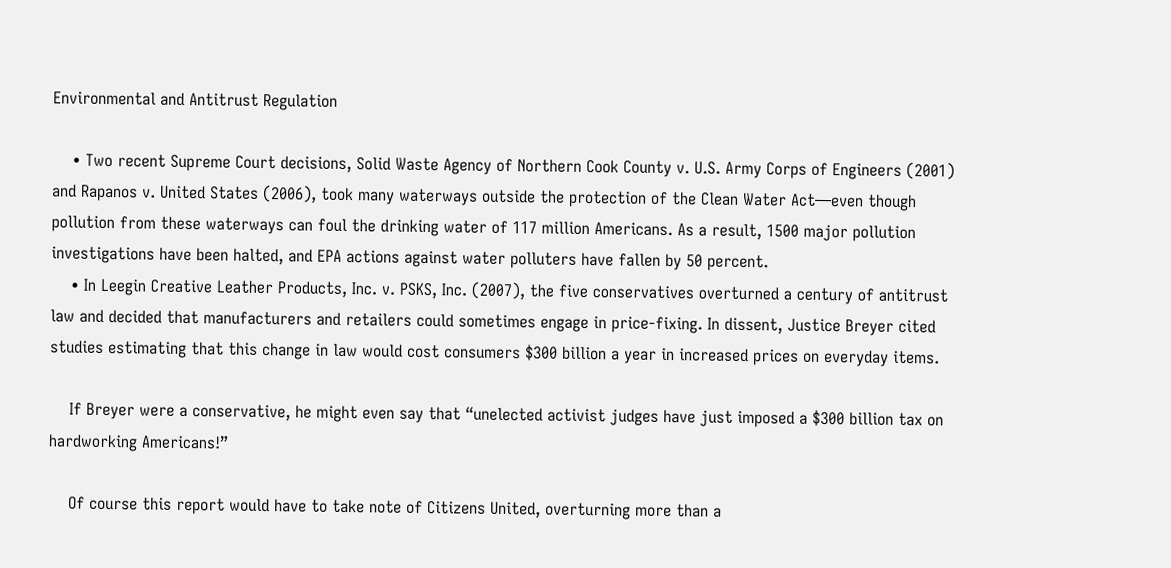Environmental and Antitrust Regulation

    • Two recent Supreme Court decisions, Solid Waste Agency of Northern Cook County v. U.S. Army Corps of Engineers (2001) and Rapanos v. United States (2006), took many waterways outside the protection of the Clean Water Act—even though pollution from these waterways can foul the drinking water of 117 million Americans. As a result, 1500 major pollution investigations have been halted, and EPA actions against water polluters have fallen by 50 percent.
    • In Leegin Creative Leather Products, Inc. v. PSKS, Inc. (2007), the five conservatives overturned a century of antitrust law and decided that manufacturers and retailers could sometimes engage in price-fixing. In dissent, Justice Breyer cited studies estimating that this change in law would cost consumers $300 billion a year in increased prices on everyday items.

    If Breyer were a conservative, he might even say that “unelected activist judges have just imposed a $300 billion tax on hardworking Americans!”

    Of course this report would have to take note of Citizens United, overturning more than a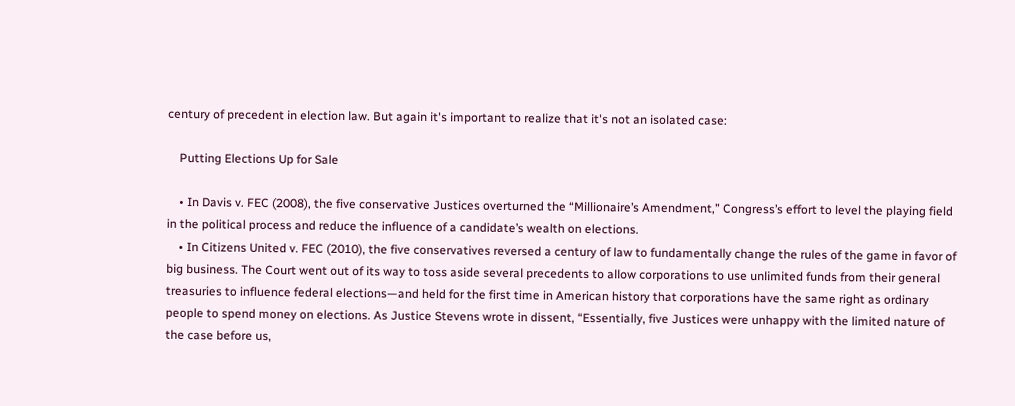century of precedent in election law. But again it's important to realize that it's not an isolated case:

    Putting Elections Up for Sale

    • In Davis v. FEC (2008), the five conservative Justices overturned the “Millionaire’s Amendment,” Congress’s effort to level the playing field in the political process and reduce the influence of a candidate’s wealth on elections.
    • In Citizens United v. FEC (2010), the five conservatives reversed a century of law to fundamentally change the rules of the game in favor of big business. The Court went out of its way to toss aside several precedents to allow corporations to use unlimited funds from their general treasuries to influence federal elections—and held for the first time in American history that corporations have the same right as ordinary people to spend money on elections. As Justice Stevens wrote in dissent, “Essentially, five Justices were unhappy with the limited nature of the case before us,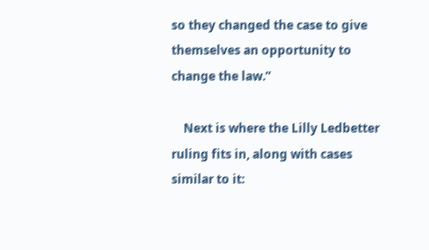so they changed the case to give themselves an opportunity to change the law.”

    Next is where the Lilly Ledbetter ruling fits in, along with cases similar to it: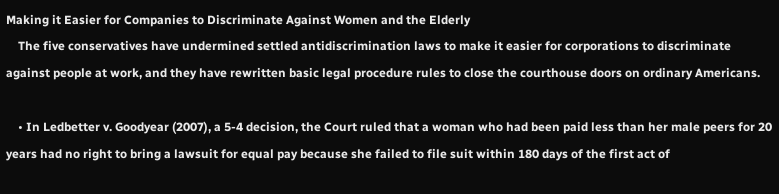Making it Easier for Companies to Discriminate Against Women and the Elderly
    The five conservatives have undermined settled antidiscrimination laws to make it easier for corporations to discriminate against people at work, and they have rewritten basic legal procedure rules to close the courthouse doors on ordinary Americans.

    • In Ledbetter v. Goodyear (2007), a 5-4 decision, the Court ruled that a woman who had been paid less than her male peers for 20 years had no right to bring a lawsuit for equal pay because she failed to file suit within 180 days of the first act of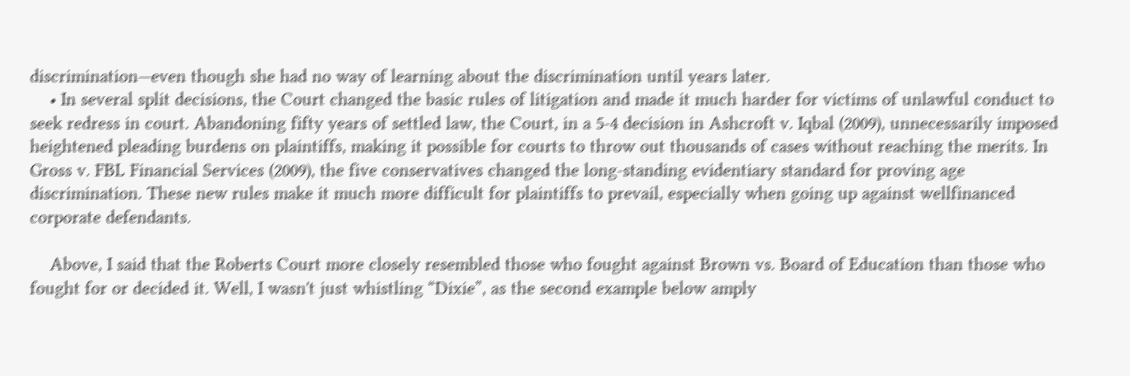discrimination—even though she had no way of learning about the discrimination until years later.
    • In several split decisions, the Court changed the basic rules of litigation and made it much harder for victims of unlawful conduct to seek redress in court. Abandoning fifty years of settled law, the Court, in a 5-4 decision in Ashcroft v. Iqbal (2009), unnecessarily imposed heightened pleading burdens on plaintiffs, making it possible for courts to throw out thousands of cases without reaching the merits. In Gross v. FBL Financial Services (2009), the five conservatives changed the long-standing evidentiary standard for proving age discrimination. These new rules make it much more difficult for plaintiffs to prevail, especially when going up against wellfinanced corporate defendants.

    Above, I said that the Roberts Court more closely resembled those who fought against Brown vs. Board of Education than those who fought for or decided it. Well, I wasn't just whistling “Dixie”, as the second example below amply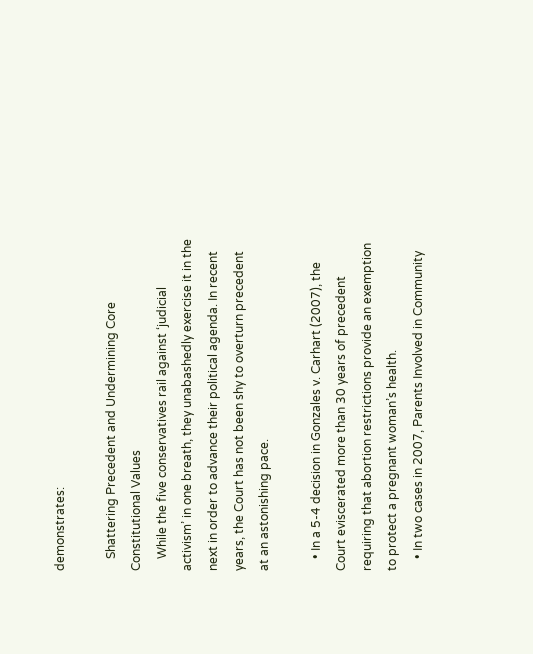demonstrates:

    Shattering Precedent and Undermining Core Constitutional Values
    While the five conservatives rail against ‘judicial activism’ in one breath, they unabashedly exercise it in the next in order to advance their political agenda. In recent years, the Court has not been shy to overturn precedent at an astonishing pace.

    • In a 5-4 decision in Gonzales v. Carhart (2007), the Court eviscerated more than 30 years of precedent requiring that abortion restrictions provide an exemption to protect a pregnant woman’s health.
    • In two cases in 2007, Parents Involved in Community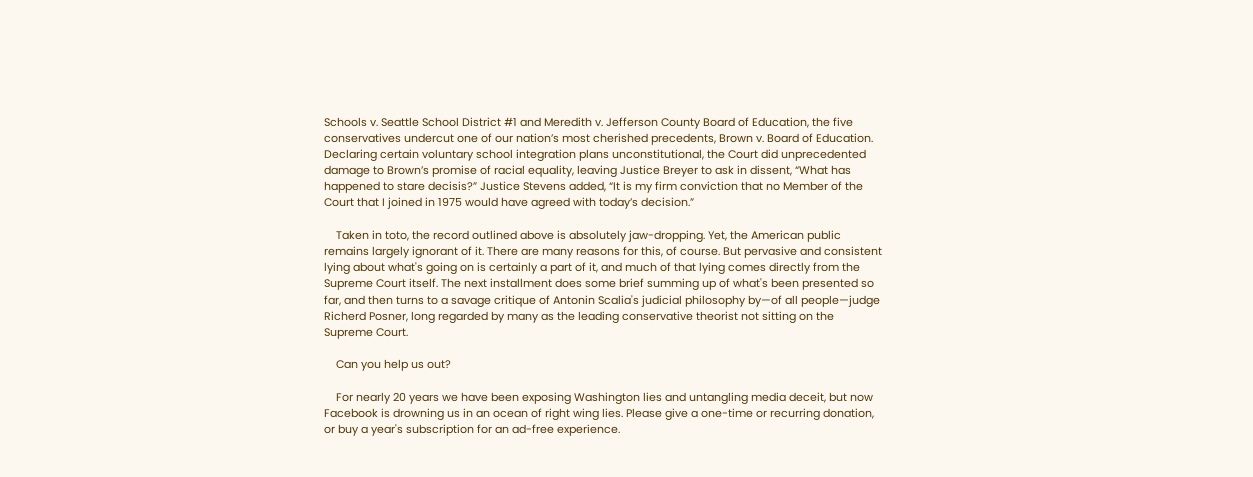Schools v. Seattle School District #1 and Meredith v. Jefferson County Board of Education, the five conservatives undercut one of our nation’s most cherished precedents, Brown v. Board of Education. Declaring certain voluntary school integration plans unconstitutional, the Court did unprecedented damage to Brown’s promise of racial equality, leaving Justice Breyer to ask in dissent, “What has happened to stare decisis?” Justice Stevens added, “It is my firm conviction that no Member of the Court that I joined in 1975 would have agreed with today’s decision.”

    Taken in toto, the record outlined above is absolutely jaw-dropping. Yet, the American public remains largely ignorant of it. There are many reasons for this, of course. But pervasive and consistent lying about what's going on is certainly a part of it, and much of that lying comes directly from the Supreme Court itself. The next installment does some brief summing up of what's been presented so far, and then turns to a savage critique of Antonin Scalia's judicial philosophy by—of all people—judge Richerd Posner, long regarded by many as the leading conservative theorist not sitting on the Supreme Court.

    Can you help us out?

    For nearly 20 years we have been exposing Washington lies and untangling media deceit, but now Facebook is drowning us in an ocean of right wing lies. Please give a one-time or recurring donation, or buy a year's subscription for an ad-free experience.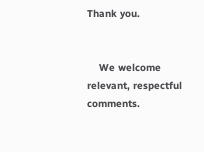Thank you.


    We welcome relevant, respectful comments.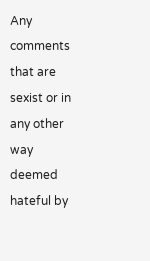Any comments that are sexist or in any other way deemed hateful by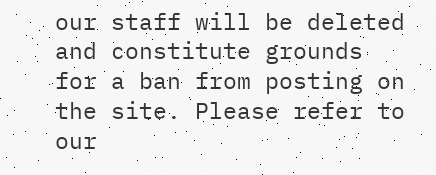our staff will be deleted and constitute grounds for a ban from posting on the site. Please refer to our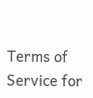Terms of Service for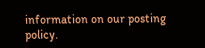information on our posting policy.